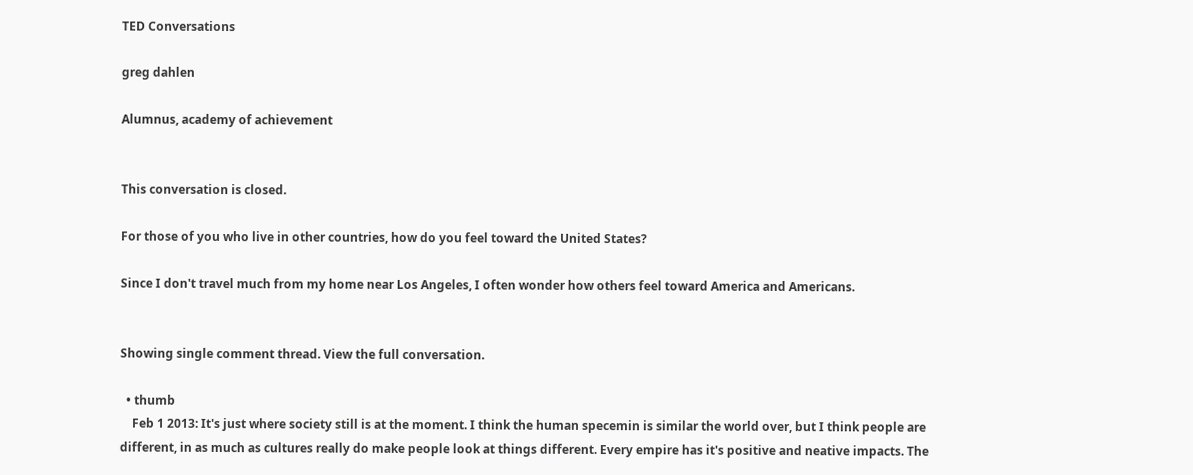TED Conversations

greg dahlen

Alumnus, academy of achievement


This conversation is closed.

For those of you who live in other countries, how do you feel toward the United States?

Since I don't travel much from my home near Los Angeles, I often wonder how others feel toward America and Americans.


Showing single comment thread. View the full conversation.

  • thumb
    Feb 1 2013: It's just where society still is at the moment. I think the human specemin is similar the world over, but I think people are different, in as much as cultures really do make people look at things different. Every empire has it's positive and neative impacts. The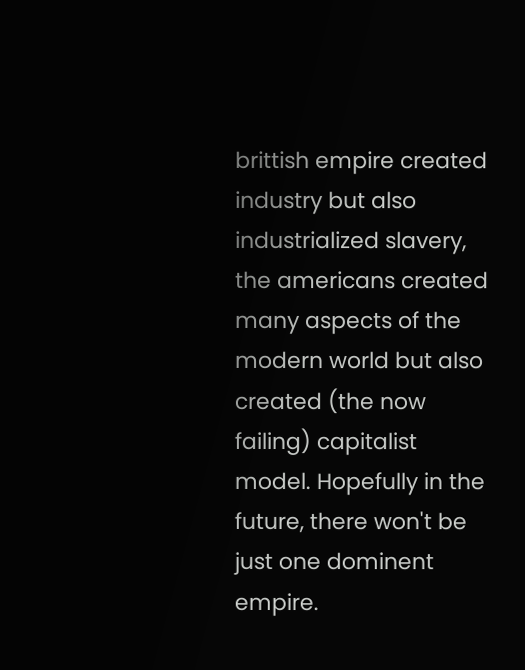brittish empire created industry but also industrialized slavery, the americans created many aspects of the modern world but also created (the now failing) capitalist model. Hopefully in the future, there won't be just one dominent empire.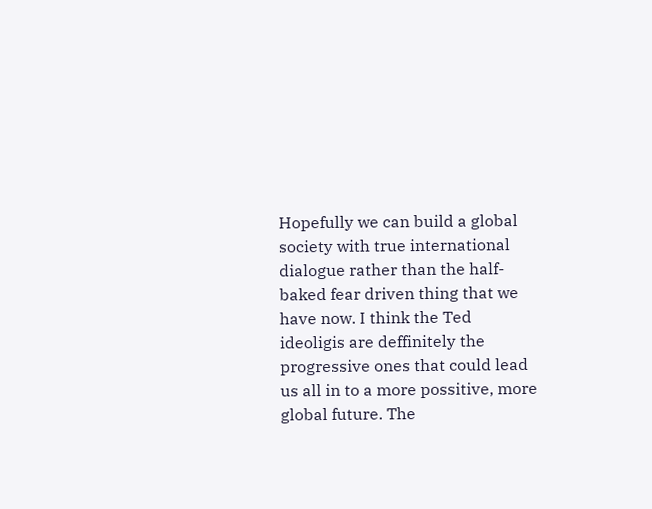Hopefully we can build a global society with true international dialogue rather than the half-baked fear driven thing that we have now. I think the Ted ideoligis are deffinitely the progressive ones that could lead us all in to a more possitive, more global future. The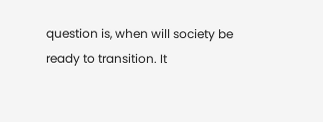question is, when will society be ready to transition. It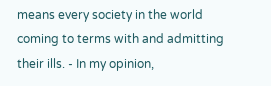means every society in the world coming to terms with and admitting their ills. - In my opinion,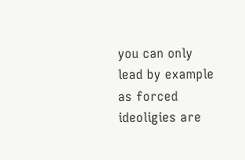you can only lead by example as forced ideoligies are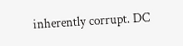inherently corrupt. DC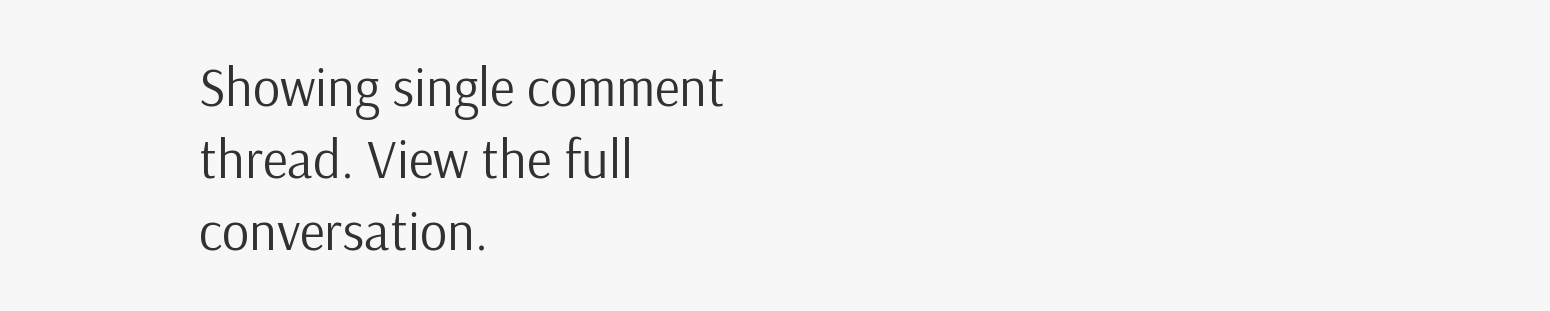Showing single comment thread. View the full conversation.